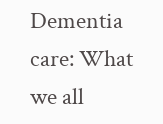Dementia care: What we all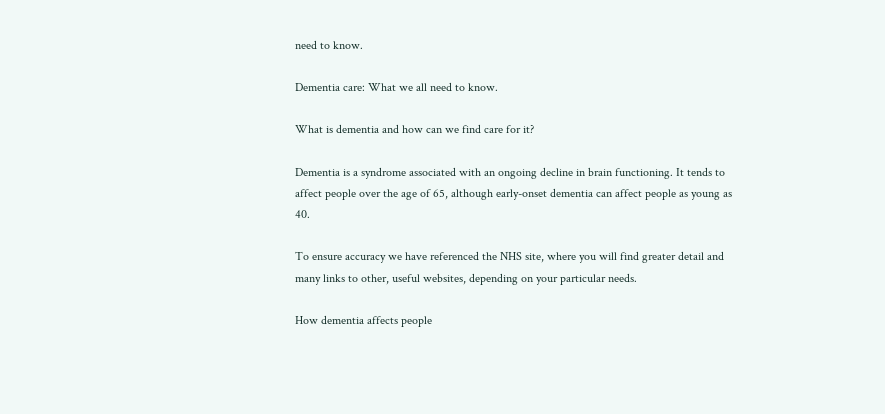need to know.

Dementia care: What we all need to know.

What is dementia and how can we find care for it?

Dementia is a syndrome associated with an ongoing decline in brain functioning. It tends to affect people over the age of 65, although early-onset dementia can affect people as young as 40.

To ensure accuracy we have referenced the NHS site, where you will find greater detail and many links to other, useful websites, depending on your particular needs.

How dementia affects people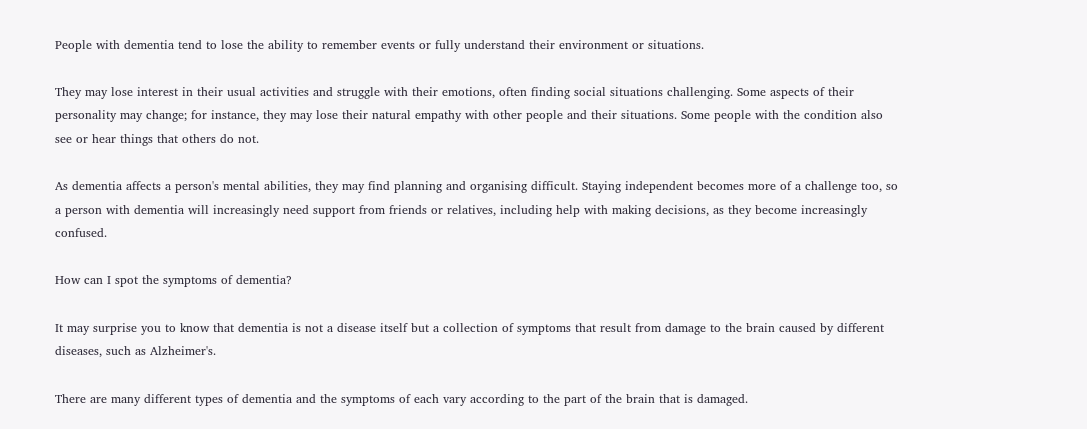People with dementia tend to lose the ability to remember events or fully understand their environment or situations.

They may lose interest in their usual activities and struggle with their emotions, often finding social situations challenging. Some aspects of their personality may change; for instance, they may lose their natural empathy with other people and their situations. Some people with the condition also see or hear things that others do not.

As dementia affects a person's mental abilities, they may find planning and organising difficult. Staying independent becomes more of a challenge too, so a person with dementia will increasingly need support from friends or relatives, including help with making decisions, as they become increasingly confused.

How can I spot the symptoms of dementia?

It may surprise you to know that dementia is not a disease itself but a collection of symptoms that result from damage to the brain caused by different diseases, such as Alzheimer's.

There are many different types of dementia and the symptoms of each vary according to the part of the brain that is damaged.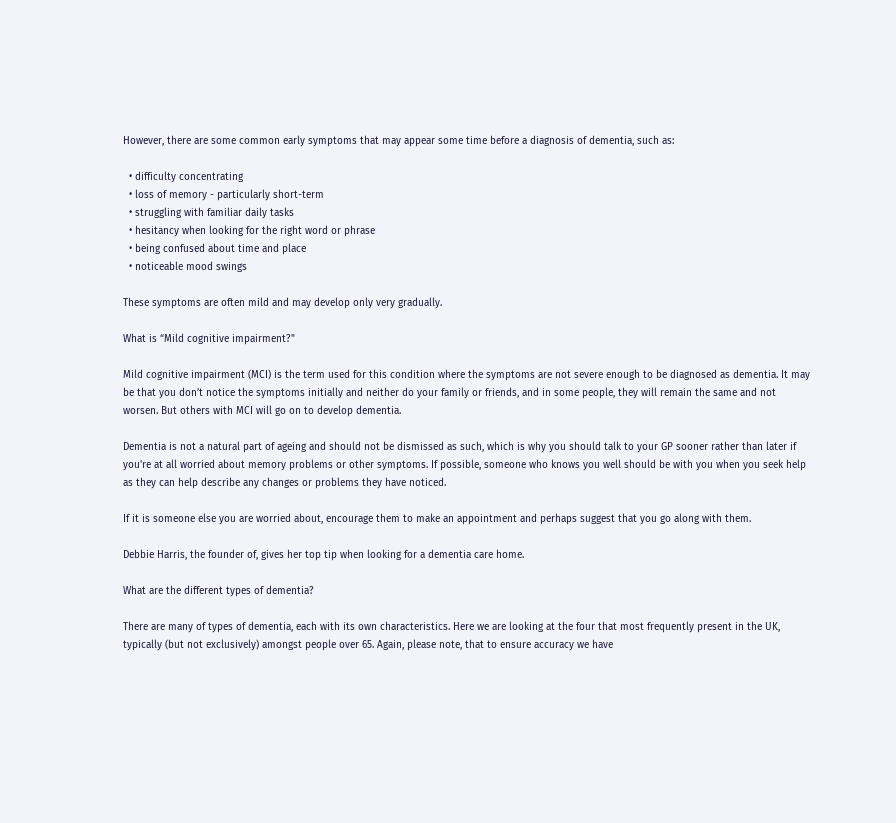However, there are some common early symptoms that may appear some time before a diagnosis of dementia, such as:

  • difficulty concentrating
  • loss of memory - particularly short-term
  • struggling with familiar daily tasks
  • hesitancy when looking for the right word or phrase
  • being confused about time and place
  • noticeable mood swings

These symptoms are often mild and may develop only very gradually.

What is “Mild cognitive impairment?"

Mild cognitive impairment (MCI) is the term used for this condition where the symptoms are not severe enough to be diagnosed as dementia. It may be that you don’t notice the symptoms initially and neither do your family or friends, and in some people, they will remain the same and not worsen. But others with MCI will go on to develop dementia.

Dementia is not a natural part of ageing and should not be dismissed as such, which is why you should talk to your GP sooner rather than later if you're at all worried about memory problems or other symptoms. If possible, someone who knows you well should be with you when you seek help as they can help describe any changes or problems they have noticed.

If it is someone else you are worried about, encourage them to make an appointment and perhaps suggest that you go along with them.

Debbie Harris, the founder of, gives her top tip when looking for a dementia care home.

What are the different types of dementia?

There are many of types of dementia, each with its own characteristics. Here we are looking at the four that most frequently present in the UK, typically (but not exclusively) amongst people over 65. Again, please note, that to ensure accuracy we have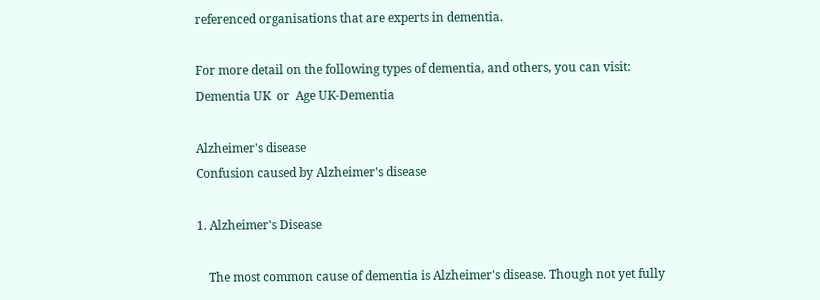referenced organisations that are experts in dementia.

For more detail on the following types of dementia, and others, you can visit:    Dementia UK  or  Age UK-Dementia

Alzheimer's disease
Confusion caused by Alzheimer's disease

1. Alzheimer's Disease

    The most common cause of dementia is Alzheimer's disease. Though not yet fully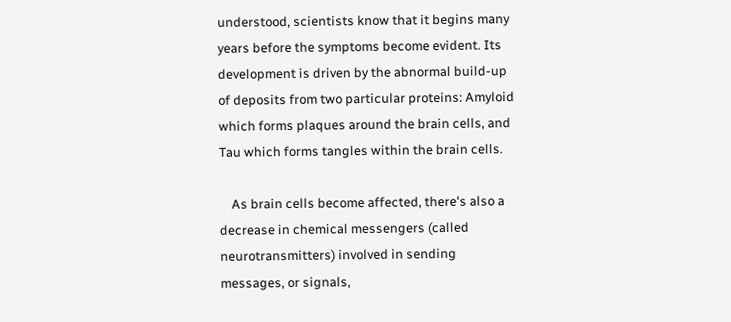understood, scientists know that it begins many years before the symptoms become evident. Its development is driven by the abnormal build-up of deposits from two particular proteins: Amyloid which forms plaques around the brain cells, and Tau which forms tangles within the brain cells.

    As brain cells become affected, there's also a decrease in chemical messengers (called neurotransmitters) involved in sending messages, or signals,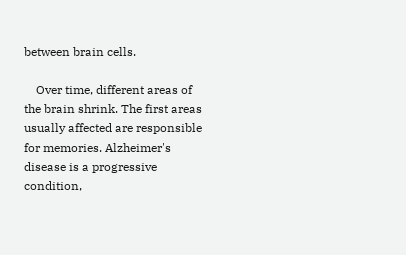between brain cells.

    Over time, different areas of the brain shrink. The first areas usually affected are responsible for memories. Alzheimer's disease is a progressive condition,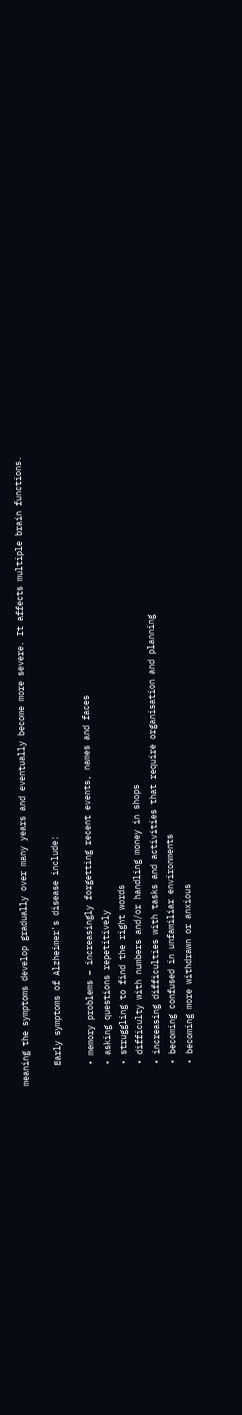meaning the symptoms develop gradually over many years and eventually become more severe. It affects multiple brain functions.

    Early symptoms of Alzheimer's disease include:

    • memory problems – increasingly forgetting recent events, names and faces
    • asking questions repetitively
    • struggling to find the right words
    • difficulty with numbers and/or handling money in shops
    • increasing difficulties with tasks and activities that require organisation and planning
    • becoming confused in unfamiliar environments
    • becoming more withdrawn or anxious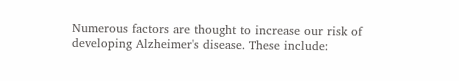Numerous factors are thought to increase our risk of developing Alzheimer's disease. These include: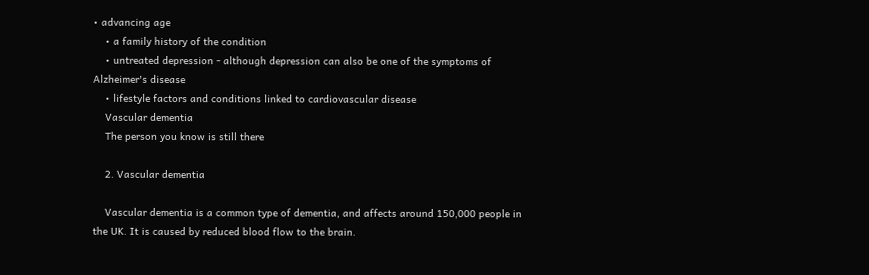• advancing age
    • a family history of the condition
    • untreated depression - although depression can also be one of the symptoms of Alzheimer's disease
    • lifestyle factors and conditions linked to cardiovascular disease
    Vascular dementia
    The person you know is still there

    2. Vascular dementia

    Vascular dementia is a common type of dementia, and affects around 150,000 people in the UK. It is caused by reduced blood flow to the brain.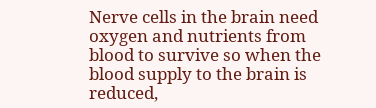Nerve cells in the brain need oxygen and nutrients from blood to survive so when the blood supply to the brain is reduced,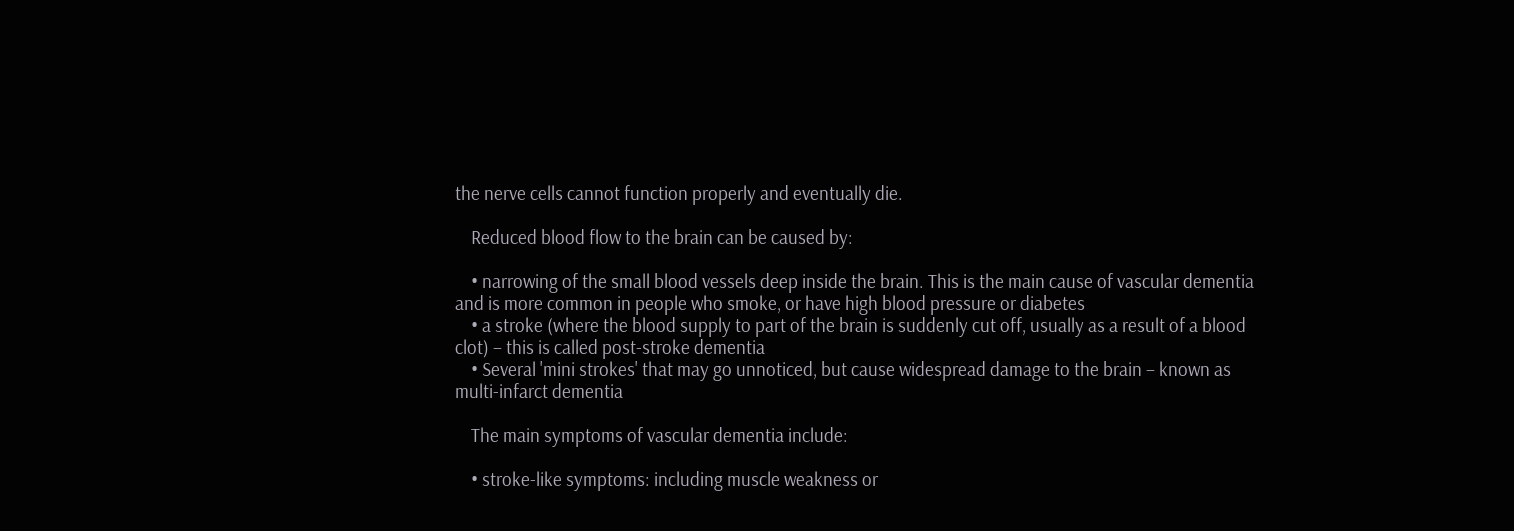the nerve cells cannot function properly and eventually die.

    Reduced blood flow to the brain can be caused by:

    • narrowing of the small blood vessels deep inside the brain. This is the main cause of vascular dementia and is more common in people who smoke, or have high blood pressure or diabetes
    • a stroke (where the blood supply to part of the brain is suddenly cut off, usually as a result of a blood clot) – this is called post-stroke dementia
    • Several 'mini strokes' that may go unnoticed, but cause widespread damage to the brain – known as multi-infarct dementia

    The main symptoms of vascular dementia include:

    • stroke-like symptoms: including muscle weakness or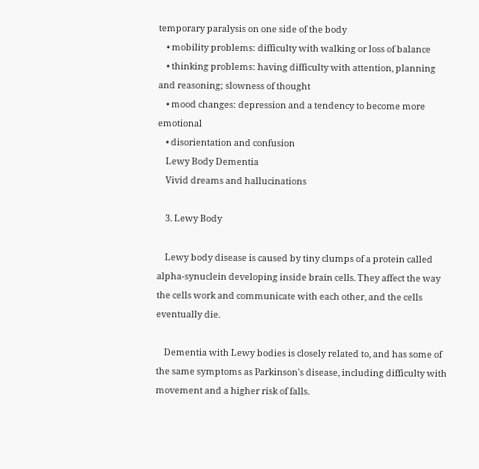temporary paralysis on one side of the body
    • mobility problems: difficulty with walking or loss of balance
    • thinking problems: having difficulty with attention, planning and reasoning; slowness of thought
    • mood changes: depression and a tendency to become more emotional
    • disorientation and confusion
    Lewy Body Dementia
    Vivid dreams and hallucinations

    3. Lewy Body

    Lewy body disease is caused by tiny clumps of a protein called alpha-synuclein developing inside brain cells. They affect the way the cells work and communicate with each other, and the cells eventually die.

    Dementia with Lewy bodies is closely related to, and has some of the same symptoms as Parkinson's disease, including difficulty with movement and a higher risk of falls.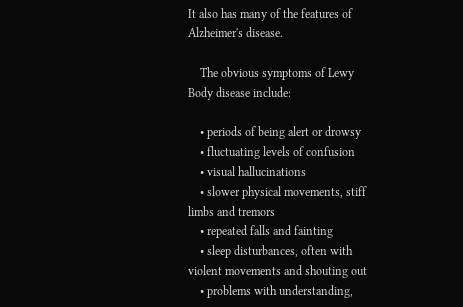It also has many of the features of Alzheimer's disease.

    The obvious symptoms of Lewy Body disease include:

    • periods of being alert or drowsy
    • fluctuating levels of confusion
    • visual hallucinations
    • slower physical movements, stiff limbs and tremors
    • repeated falls and fainting
    • sleep disturbances, often with violent movements and shouting out
    • problems with understanding,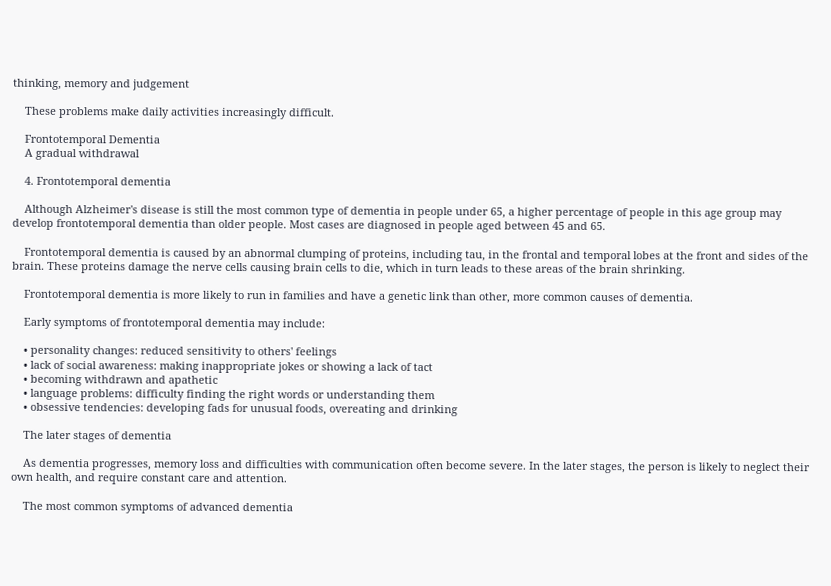thinking, memory and judgement

    These problems make daily activities increasingly difficult.

    Frontotemporal Dementia
    A gradual withdrawal

    4. Frontotemporal dementia

    Although Alzheimer's disease is still the most common type of dementia in people under 65, a higher percentage of people in this age group may develop frontotemporal dementia than older people. Most cases are diagnosed in people aged between 45 and 65.

    Frontotemporal dementia is caused by an abnormal clumping of proteins, including tau, in the frontal and temporal lobes at the front and sides of the brain. These proteins damage the nerve cells causing brain cells to die, which in turn leads to these areas of the brain shrinking.

    Frontotemporal dementia is more likely to run in families and have a genetic link than other, more common causes of dementia.

    Early symptoms of frontotemporal dementia may include:

    • personality changes: reduced sensitivity to others' feelings
    • lack of social awareness: making inappropriate jokes or showing a lack of tact
    • becoming withdrawn and apathetic
    • language problems: difficulty finding the right words or understanding them
    • obsessive tendencies: developing fads for unusual foods, overeating and drinking

    The later stages of dementia

    As dementia progresses, memory loss and difficulties with communication often become severe. In the later stages, the person is likely to neglect their own health, and require constant care and attention.

    The most common symptoms of advanced dementia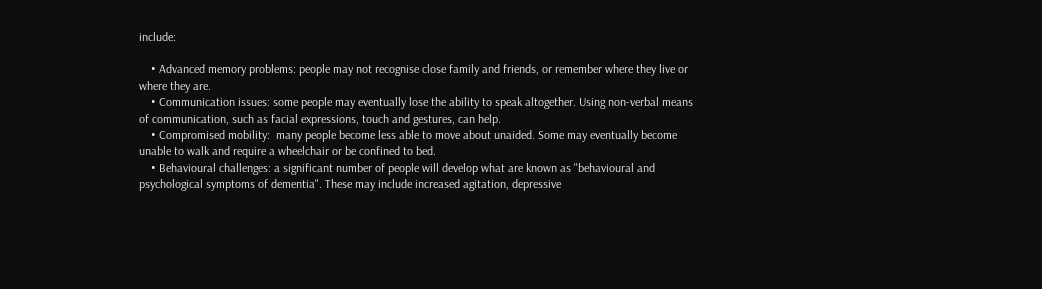include:

    • Advanced memory problems: people may not recognise close family and friends, or remember where they live or where they are.
    • Communication issues: some people may eventually lose the ability to speak altogether. Using non-verbal means of communication, such as facial expressions, touch and gestures, can help.
    • Compromised mobility:  many people become less able to move about unaided. Some may eventually become unable to walk and require a wheelchair or be confined to bed.
    • Behavioural challenges: a significant number of people will develop what are known as "behavioural and psychological symptoms of dementia". These may include increased agitation, depressive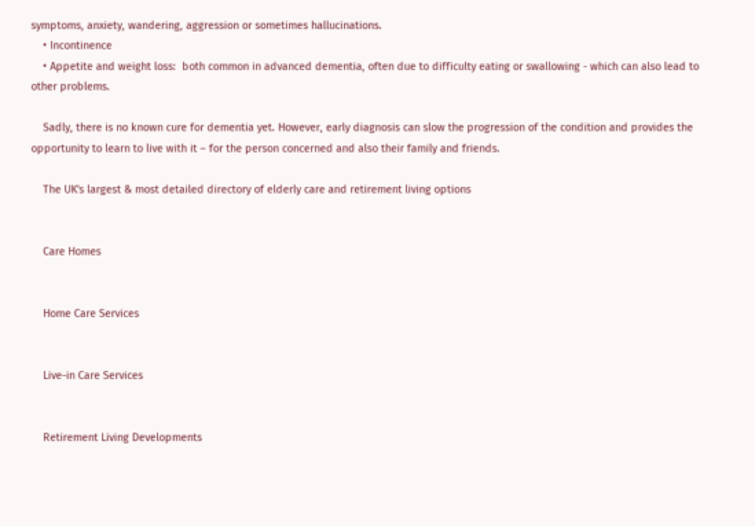symptoms, anxiety, wandering, aggression or sometimes hallucinations.
    • Incontinence
    • Appetite and weight loss:  both common in advanced dementia, often due to difficulty eating or swallowing - which can also lead to other problems.

    Sadly, there is no known cure for dementia yet. However, early diagnosis can slow the progression of the condition and provides the opportunity to learn to live with it – for the person concerned and also their family and friends.

    The UK's largest & most detailed directory of elderly care and retirement living options


    Care Homes


    Home Care Services


    Live-in Care Services


    Retirement Living Developments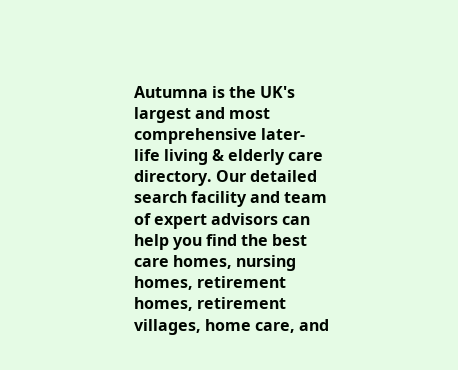Autumna is the UK's largest and most comprehensive later-life living & elderly care directory. Our detailed search facility and team of expert advisors can help you find the best care homes, nursing homes, retirement homes, retirement villages, home care, and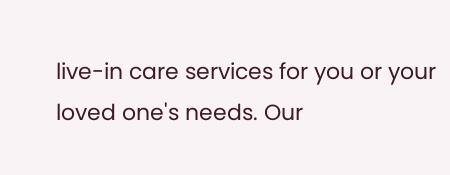live-in care services for you or your loved one's needs. Our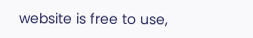website is free to use,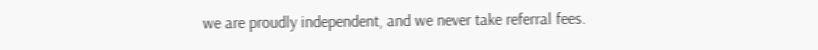we are proudly independent, and we never take referral fees.